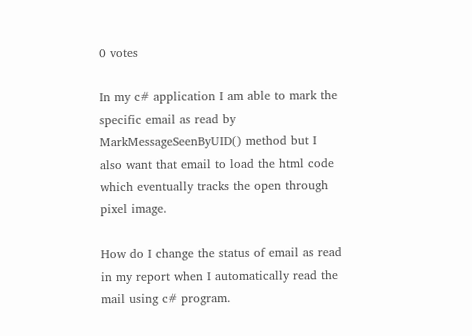0 votes

In my c# application I am able to mark the specific email as read by MarkMessageSeenByUID() method but I also want that email to load the html code which eventually tracks the open through pixel image.

How do I change the status of email as read in my report when I automatically read the mail using c# program.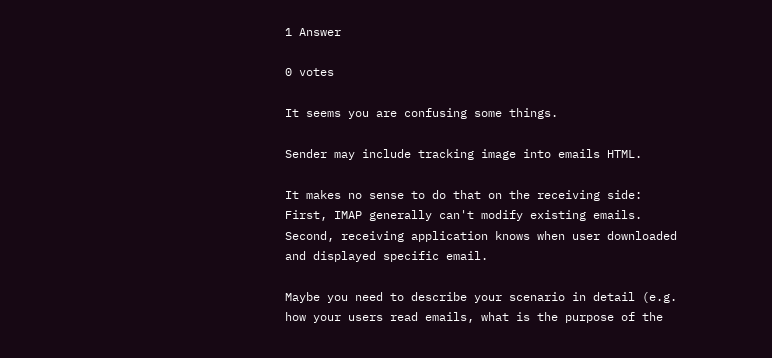1 Answer

0 votes

It seems you are confusing some things.

Sender may include tracking image into emails HTML.

It makes no sense to do that on the receiving side:
First, IMAP generally can't modify existing emails.
Second, receiving application knows when user downloaded and displayed specific email.

Maybe you need to describe your scenario in detail (e.g. how your users read emails, what is the purpose of the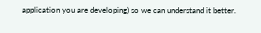application you are developing) so we can understand it better.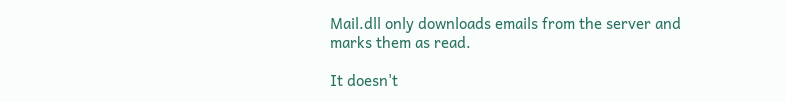Mail.dll only downloads emails from the server and marks them as read.

It doesn't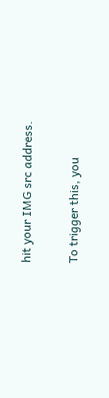hit your IMG src address.

To trigger this, you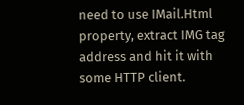need to use IMail.Html property, extract IMG tag address and hit it with some HTTP client.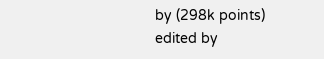by (298k points)
edited by